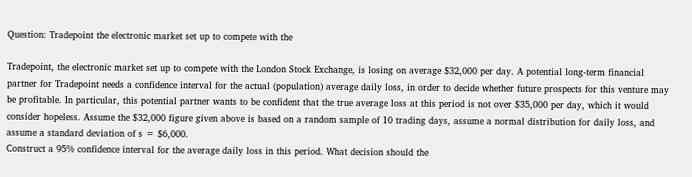Question: Tradepoint the electronic market set up to compete with the

Tradepoint, the electronic market set up to compete with the London Stock Exchange, is losing on average $32,000 per day. A potential long-term financial partner for Tradepoint needs a confidence interval for the actual (population) average daily loss, in order to decide whether future prospects for this venture may be profitable. In particular, this potential partner wants to be confident that the true average loss at this period is not over $35,000 per day, which it would consider hopeless. Assume the $32,000 figure given above is based on a random sample of 10 trading days, assume a normal distribution for daily loss, and assume a standard deviation of s = $6,000.
Construct a 95% confidence interval for the average daily loss in this period. What decision should the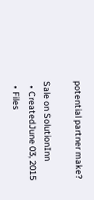potential partner make?

Sale on SolutionInn
  • CreatedJune 03, 2015
  • Files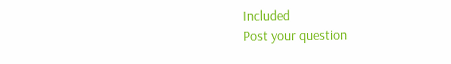Included
Post your question